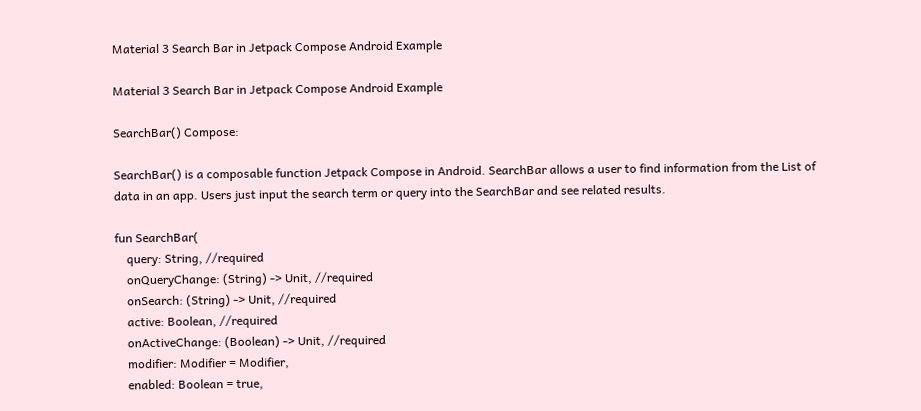Material 3 Search Bar in Jetpack Compose Android Example

Material 3 Search Bar in Jetpack Compose Android Example

SearchBar() Compose:

SearchBar() is a composable function Jetpack Compose in Android. SearchBar allows a user to find information from the List of data in an app. Users just input the search term or query into the SearchBar and see related results.

fun SearchBar(
    query: String, //required
    onQueryChange: (String) -> Unit, //required
    onSearch: (String) -> Unit, //required
    active: Boolean, //required
    onActiveChange: (Boolean) -> Unit, //required
    modifier: Modifier = Modifier,
    enabled: Boolean = true,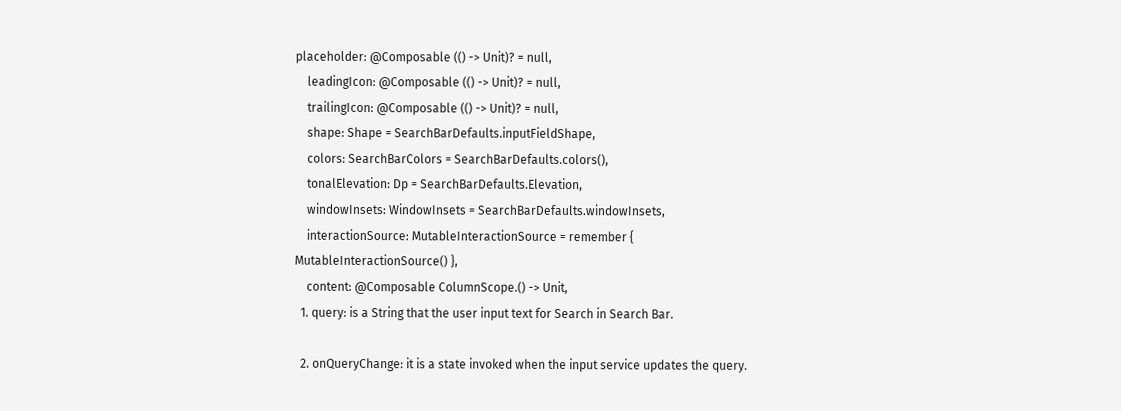placeholder: @Composable (() -> Unit)? = null,
    leadingIcon: @Composable (() -> Unit)? = null,
    trailingIcon: @Composable (() -> Unit)? = null,
    shape: Shape = SearchBarDefaults.inputFieldShape,
    colors: SearchBarColors = SearchBarDefaults.colors(),
    tonalElevation: Dp = SearchBarDefaults.Elevation,
    windowInsets: WindowInsets = SearchBarDefaults.windowInsets,
    interactionSource: MutableInteractionSource = remember { MutableInteractionSource() },
    content: @Composable ColumnScope.() -> Unit,
  1. query: is a String that the user input text for Search in Search Bar.

  2. onQueryChange: it is a state invoked when the input service updates the query.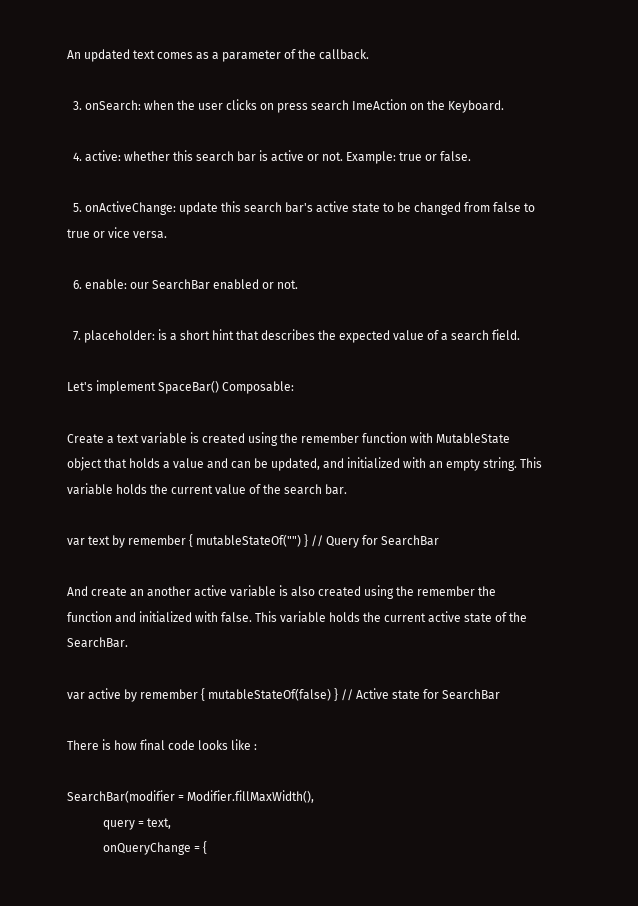An updated text comes as a parameter of the callback.

  3. onSearch: when the user clicks on press search ImeAction on the Keyboard.

  4. active: whether this search bar is active or not. Example: true or false.

  5. onActiveChange: update this search bar's active state to be changed from false to true or vice versa.

  6. enable: our SearchBar enabled or not.

  7. placeholder: is a short hint that describes the expected value of a search field.

Let's implement SpaceBar() Composable:

Create a text variable is created using the remember function with MutableState object that holds a value and can be updated, and initialized with an empty string. This variable holds the current value of the search bar.

var text by remember { mutableStateOf("") } // Query for SearchBar

And create an another active variable is also created using the remember the function and initialized with false. This variable holds the current active state of the SearchBar.

var active by remember { mutableStateOf(false) } // Active state for SearchBar

There is how final code looks like :

SearchBar(modifier = Modifier.fillMaxWidth(),
            query = text,
            onQueryChange = {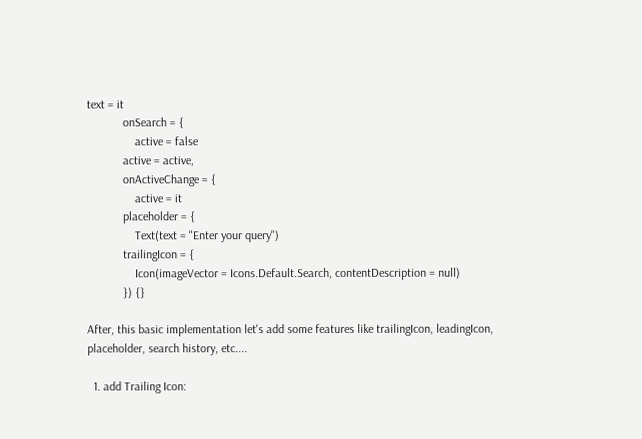text = it
            onSearch = {
                active = false
            active = active,
            onActiveChange = {
                active = it
            placeholder = {
                Text(text = "Enter your query")
            trailingIcon = {
                Icon(imageVector = Icons.Default.Search, contentDescription = null)
            }) {}

After, this basic implementation let's add some features like trailingIcon, leadingIcon, placeholder, search history, etc....

  1. add Trailing Icon: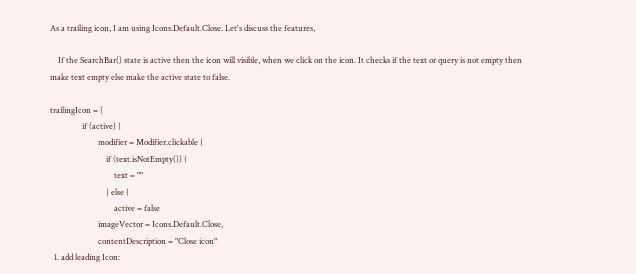As a trailing icon, I am using Icons.Default.Close. Let's discuss the features,

    If the SearchBar() state is active then the icon will visible, when we click on the icon. It checks if the text or query is not empty then make text empty else make the active state to false.

trailingIcon = {
                if (active) {
                        modifier = Modifier.clickable {
                            if (text.isNotEmpty()) {
                                text = ""
                            } else {
                                active = false
                        imageVector = Icons.Default.Close,
                        contentDescription = "Close icon"
  1. add leading Icon: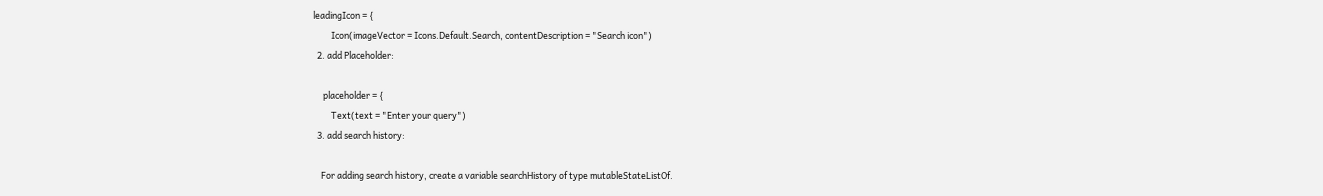leadingIcon = {
         Icon(imageVector = Icons.Default.Search, contentDescription = "Search icon")
  2. add Placeholder:

     placeholder = {
         Text(text = "Enter your query")
  3. add search history:

    For adding search history, create a variable searchHistory of type mutableStateListOf.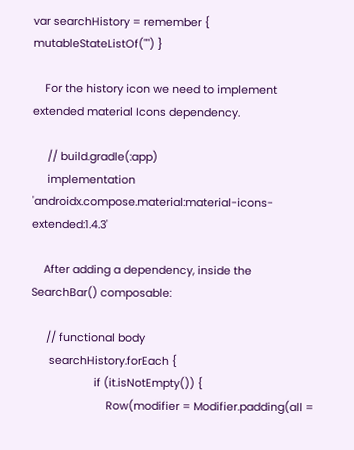var searchHistory = remember { mutableStateListOf("") }

    For the history icon we need to implement extended material Icons dependency.

     // build.gradle(:app)
     implementation 'androidx.compose.material:material-icons-extended:1.4.3'

    After adding a dependency, inside the SearchBar() composable:

     // functional body
      searchHistory.forEach {
                     if (it.isNotEmpty()) {
                         Row(modifier = Modifier.padding(all =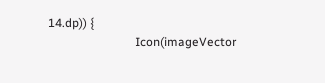14.dp)) {
                             Icon(imageVector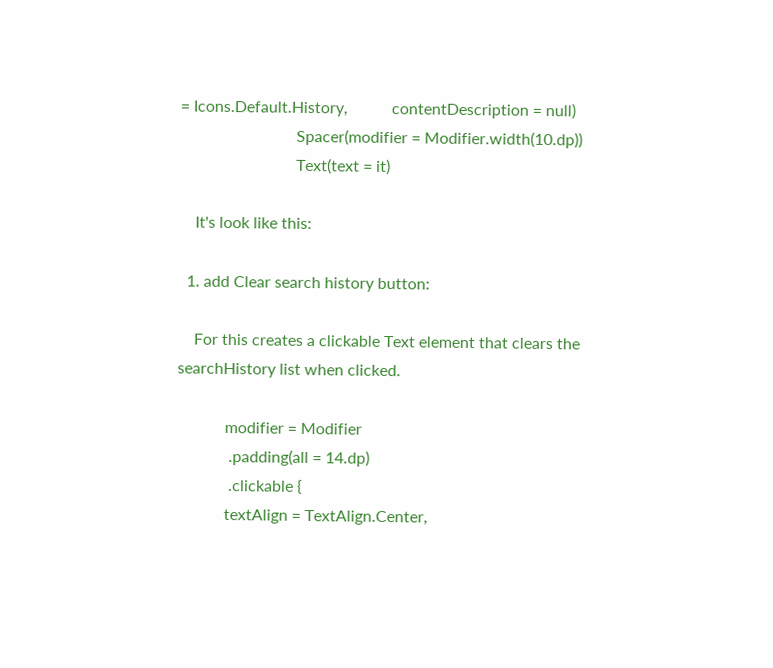= Icons.Default.History,           contentDescription = null)
                             Spacer(modifier = Modifier.width(10.dp))
                             Text(text = it)

    It's look like this:

  1. add Clear search history button:

    For this creates a clickable Text element that clears the searchHistory list when clicked.

            modifier = Modifier
             .padding(all = 14.dp)
             .clickable {
            textAlign = TextAlign.Center,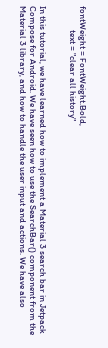fontWeight = FontWeight.Bold,
            text = "clear all history"


In this tutorial, we have learned how to implement a Material 3 search bar in Jetpack Compose for Android. We have seen how to use the SearchBar() component from the Material 3 library, and how to handle the user input and actions. We have also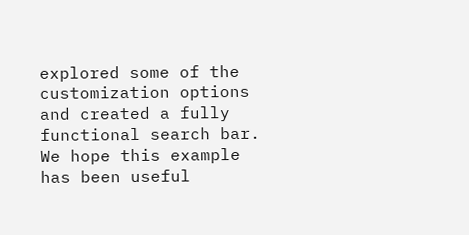explored some of the customization options and created a fully functional search bar. We hope this example has been useful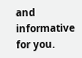and informative for you.